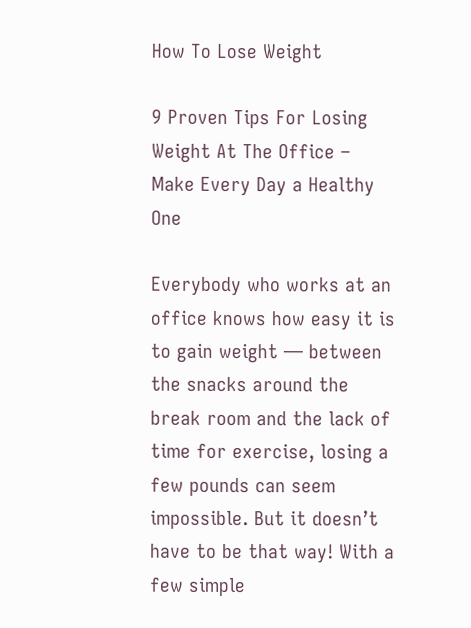How To Lose Weight

9 Proven Tips For Losing Weight At The Office – Make Every Day a Healthy One

Everybody who works at an office knows how easy it is to gain weight — between the snacks around the break room and the lack of time for exercise, losing a few pounds can seem impossible. But it doesn’t have to be that way! With a few simple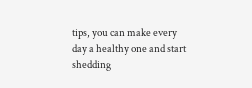tips, you can make every day a healthy one and start shedding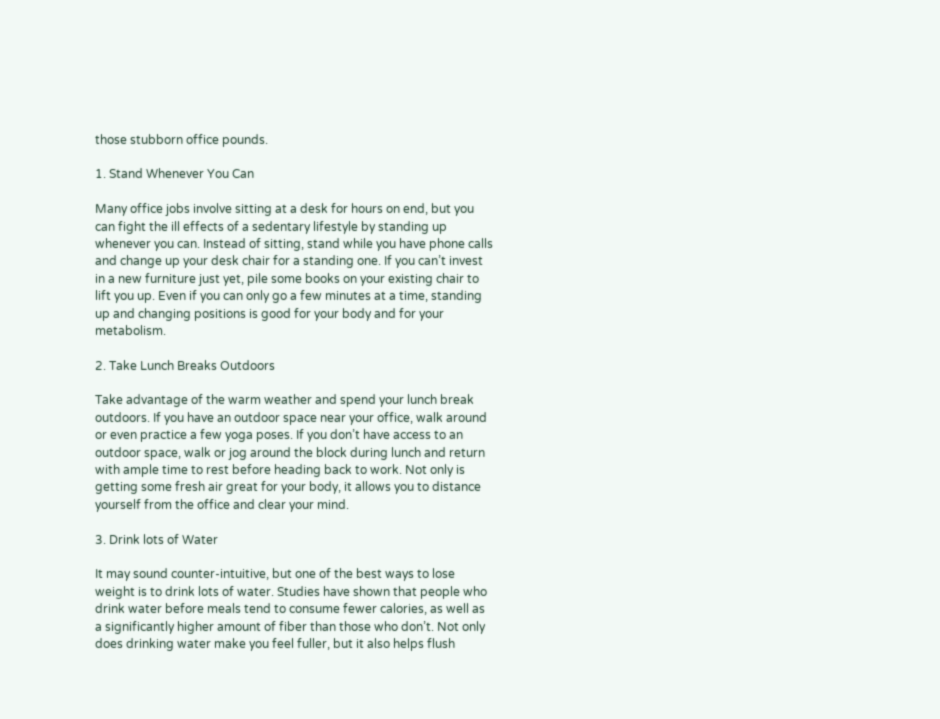those stubborn office pounds.

1. Stand Whenever You Can

Many office jobs involve sitting at a desk for hours on end, but you can fight the ill effects of a sedentary lifestyle by standing up whenever you can. Instead of sitting, stand while you have phone calls and change up your desk chair for a standing one. If you can’t invest in a new furniture just yet, pile some books on your existing chair to lift you up. Even if you can only go a few minutes at a time, standing up and changing positions is good for your body and for your metabolism.

2. Take Lunch Breaks Outdoors

Take advantage of the warm weather and spend your lunch break outdoors. If you have an outdoor space near your office, walk around or even practice a few yoga poses. If you don’t have access to an outdoor space, walk or jog around the block during lunch and return with ample time to rest before heading back to work. Not only is getting some fresh air great for your body, it allows you to distance yourself from the office and clear your mind.

3. Drink lots of Water

It may sound counter-intuitive, but one of the best ways to lose weight is to drink lots of water. Studies have shown that people who drink water before meals tend to consume fewer calories, as well as a significantly higher amount of fiber than those who don’t. Not only does drinking water make you feel fuller, but it also helps flush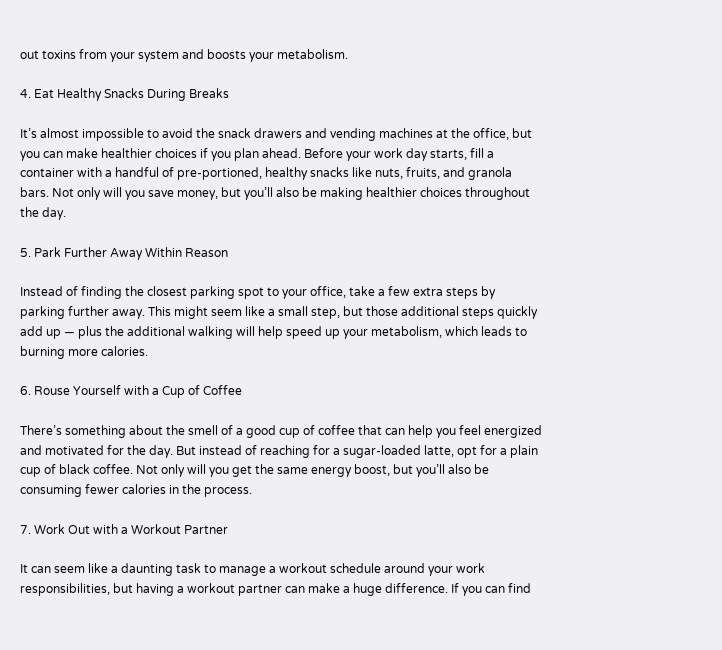out toxins from your system and boosts your metabolism.

4. Eat Healthy Snacks During Breaks

It’s almost impossible to avoid the snack drawers and vending machines at the office, but you can make healthier choices if you plan ahead. Before your work day starts, fill a container with a handful of pre-portioned, healthy snacks like nuts, fruits, and granola bars. Not only will you save money, but you’ll also be making healthier choices throughout the day.

5. Park Further Away Within Reason

Instead of finding the closest parking spot to your office, take a few extra steps by parking further away. This might seem like a small step, but those additional steps quickly add up — plus the additional walking will help speed up your metabolism, which leads to burning more calories.

6. Rouse Yourself with a Cup of Coffee

There’s something about the smell of a good cup of coffee that can help you feel energized and motivated for the day. But instead of reaching for a sugar-loaded latte, opt for a plain cup of black coffee. Not only will you get the same energy boost, but you’ll also be consuming fewer calories in the process.

7. Work Out with a Workout Partner

It can seem like a daunting task to manage a workout schedule around your work responsibilities, but having a workout partner can make a huge difference. If you can find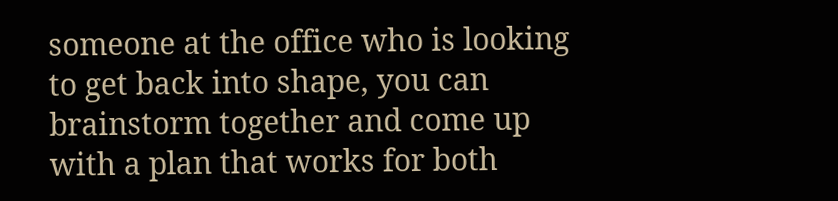someone at the office who is looking to get back into shape, you can brainstorm together and come up with a plan that works for both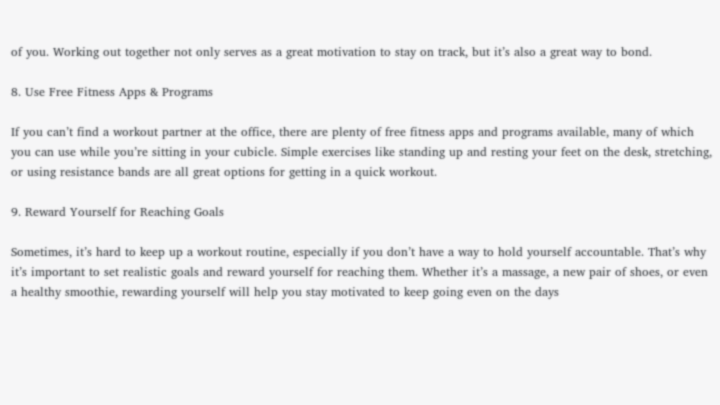of you. Working out together not only serves as a great motivation to stay on track, but it’s also a great way to bond.

8. Use Free Fitness Apps & Programs

If you can’t find a workout partner at the office, there are plenty of free fitness apps and programs available, many of which you can use while you’re sitting in your cubicle. Simple exercises like standing up and resting your feet on the desk, stretching, or using resistance bands are all great options for getting in a quick workout.

9. Reward Yourself for Reaching Goals

Sometimes, it’s hard to keep up a workout routine, especially if you don’t have a way to hold yourself accountable. That’s why it’s important to set realistic goals and reward yourself for reaching them. Whether it’s a massage, a new pair of shoes, or even a healthy smoothie, rewarding yourself will help you stay motivated to keep going even on the days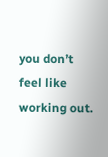you don’t feel like working out.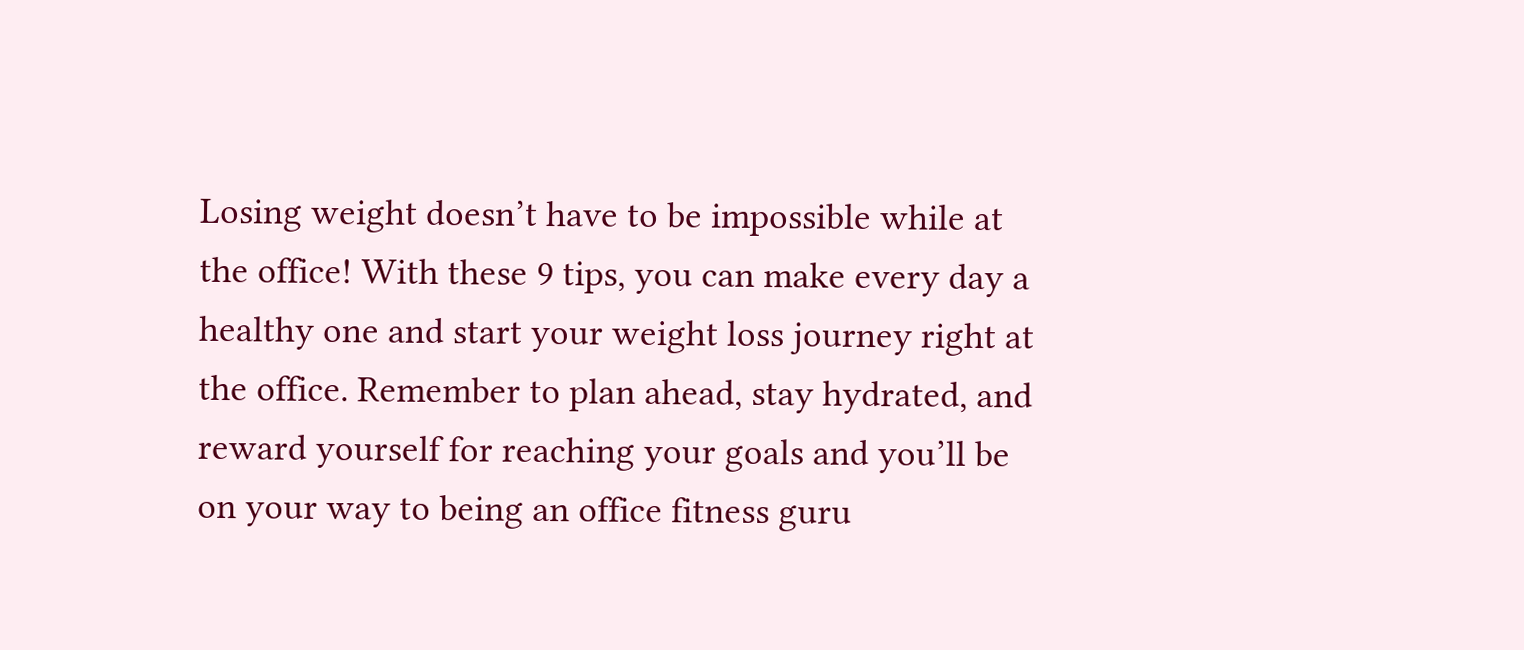Losing weight doesn’t have to be impossible while at the office! With these 9 tips, you can make every day a healthy one and start your weight loss journey right at the office. Remember to plan ahead, stay hydrated, and reward yourself for reaching your goals and you’ll be on your way to being an office fitness guru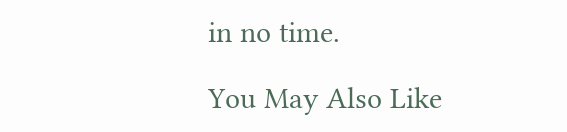in no time.

You May Also Like